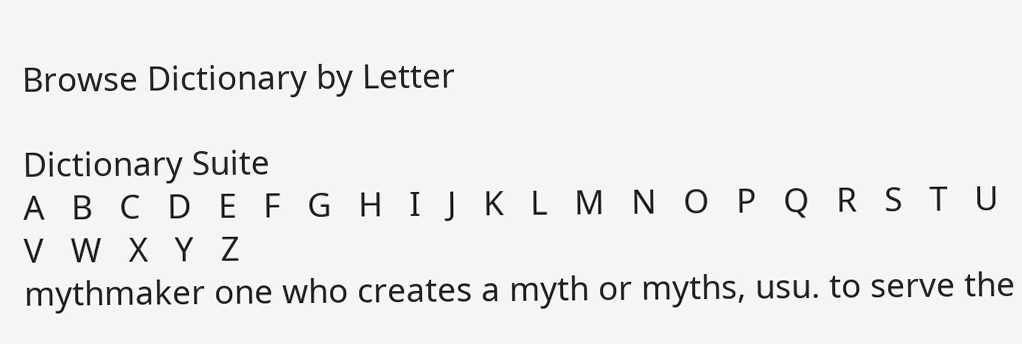Browse Dictionary by Letter

Dictionary Suite
A   B   C   D   E   F   G   H   I   J   K   L   M   N   O   P   Q   R   S   T   U   V   W   X   Y   Z
mythmaker one who creates a myth or myths, usu. to serve the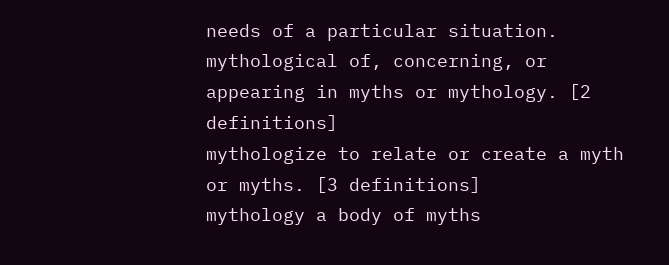needs of a particular situation.
mythological of, concerning, or appearing in myths or mythology. [2 definitions]
mythologize to relate or create a myth or myths. [3 definitions]
mythology a body of myths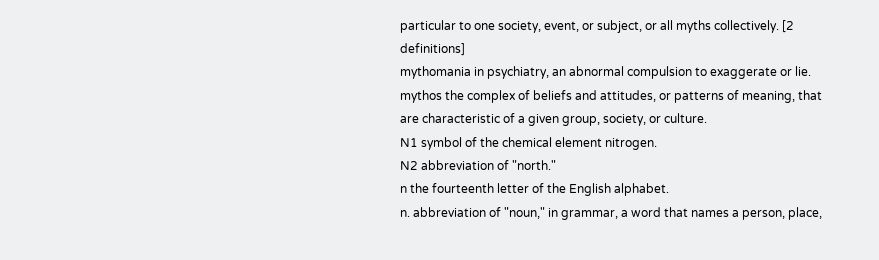particular to one society, event, or subject, or all myths collectively. [2 definitions]
mythomania in psychiatry, an abnormal compulsion to exaggerate or lie.
mythos the complex of beliefs and attitudes, or patterns of meaning, that are characteristic of a given group, society, or culture.
N1 symbol of the chemical element nitrogen.
N2 abbreviation of "north."
n the fourteenth letter of the English alphabet.
n. abbreviation of "noun," in grammar, a word that names a person, place,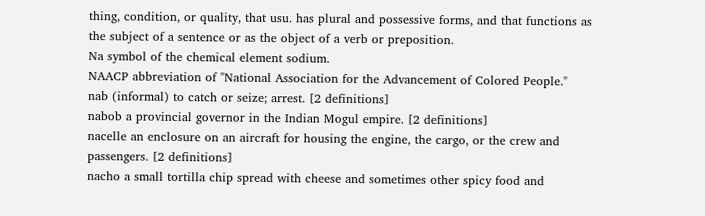thing, condition, or quality, that usu. has plural and possessive forms, and that functions as the subject of a sentence or as the object of a verb or preposition.
Na symbol of the chemical element sodium.
NAACP abbreviation of "National Association for the Advancement of Colored People."
nab (informal) to catch or seize; arrest. [2 definitions]
nabob a provincial governor in the Indian Mogul empire. [2 definitions]
nacelle an enclosure on an aircraft for housing the engine, the cargo, or the crew and passengers. [2 definitions]
nacho a small tortilla chip spread with cheese and sometimes other spicy food and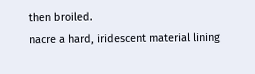then broiled.
nacre a hard, iridescent material lining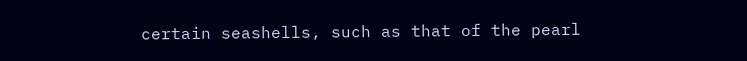certain seashells, such as that of the pearl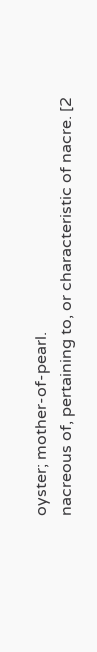oyster; mother-of-pearl.
nacreous of, pertaining to, or characteristic of nacre. [2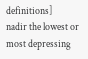definitions]
nadir the lowest or most depressing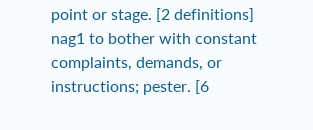point or stage. [2 definitions]
nag1 to bother with constant complaints, demands, or instructions; pester. [6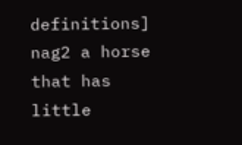definitions]
nag2 a horse that has little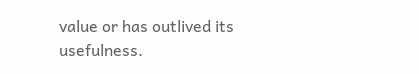value or has outlived its usefulness.